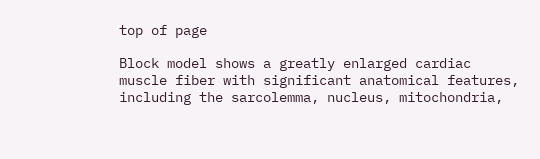top of page

Block model shows a greatly enlarged cardiac muscle fiber with significant anatomical features, including the sarcolemma, nucleus, mitochondria,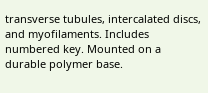transverse tubules, intercalated discs, and myofilaments. Includes numbered key. Mounted on a durable polymer base.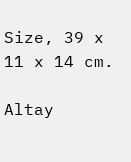Size, 39 x 11 x 14 cm.

Altay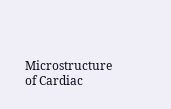Microstructure of Cardiac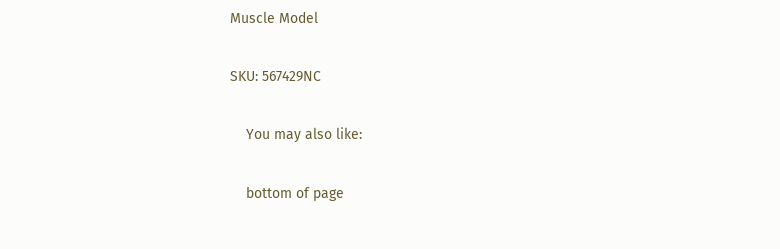Muscle Model

SKU: 567429NC

    You may also like:

    bottom of page